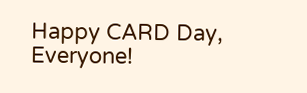Happy CARD Day, Everyone!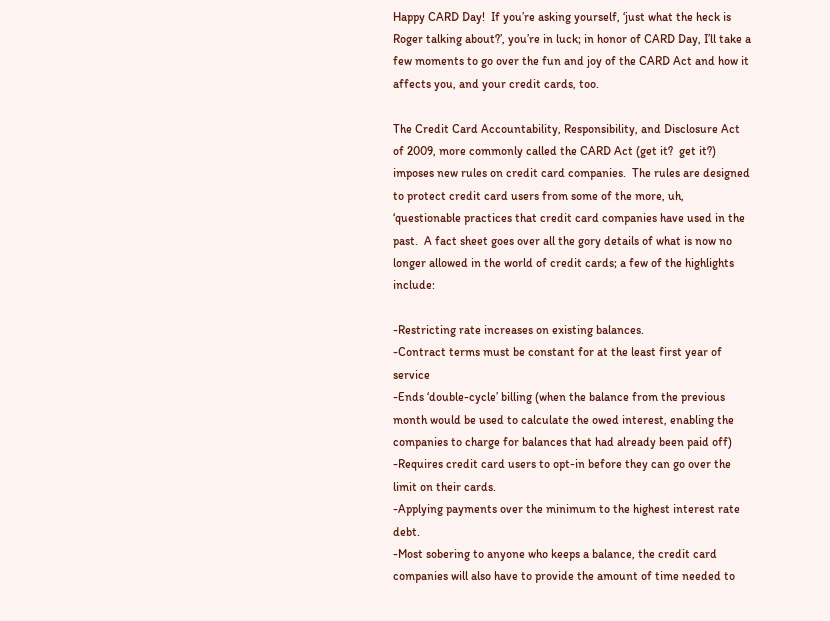Happy CARD Day!  If you’re asking yourself, ‘just what the heck is Roger talking about?’, you’re in luck; in honor of CARD Day, I’ll take a few moments to go over the fun and joy of the CARD Act and how it affects you, and your credit cards, too.

The Credit Card Accountability, Responsibility, and Disclosure Act of 2009, more commonly called the CARD Act (get it?  get it?) imposes new rules on credit card companies.  The rules are designed to protect credit card users from some of the more, uh, ‘questionable practices that credit card companies have used in the past.  A fact sheet goes over all the gory details of what is now no longer allowed in the world of credit cards; a few of the highlights include:

-Restricting rate increases on existing balances.
-Contract terms must be constant for at the least first year of service
-Ends ‘double-cycle’ billing (when the balance from the previous month would be used to calculate the owed interest, enabling the companies to charge for balances that had already been paid off)
-Requires credit card users to opt-in before they can go over the limit on their cards.
-Applying payments over the minimum to the highest interest rate debt.
-Most sobering to anyone who keeps a balance, the credit card companies will also have to provide the amount of time needed to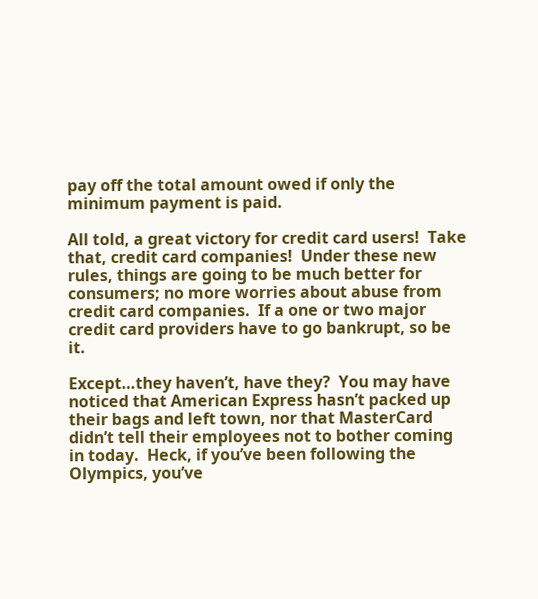pay off the total amount owed if only the minimum payment is paid.

All told, a great victory for credit card users!  Take that, credit card companies!  Under these new rules, things are going to be much better for consumers; no more worries about abuse from credit card companies.  If a one or two major credit card providers have to go bankrupt, so be it.

Except…they haven’t, have they?  You may have noticed that American Express hasn’t packed up their bags and left town, nor that MasterCard didn’t tell their employees not to bother coming in today.  Heck, if you’ve been following the Olympics, you’ve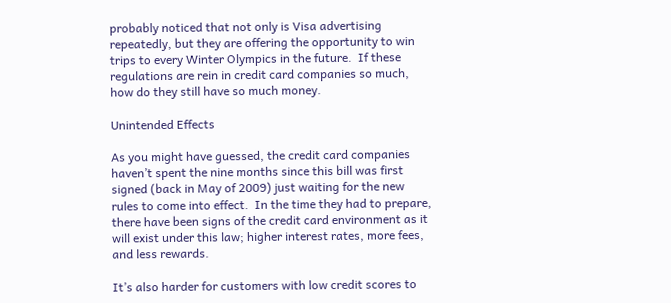probably noticed that not only is Visa advertising repeatedly, but they are offering the opportunity to win trips to every Winter Olympics in the future.  If these regulations are rein in credit card companies so much, how do they still have so much money.

Unintended Effects

As you might have guessed, the credit card companies haven’t spent the nine months since this bill was first signed (back in May of 2009) just waiting for the new rules to come into effect.  In the time they had to prepare, there have been signs of the credit card environment as it will exist under this law; higher interest rates, more fees, and less rewards.

It’s also harder for customers with low credit scores to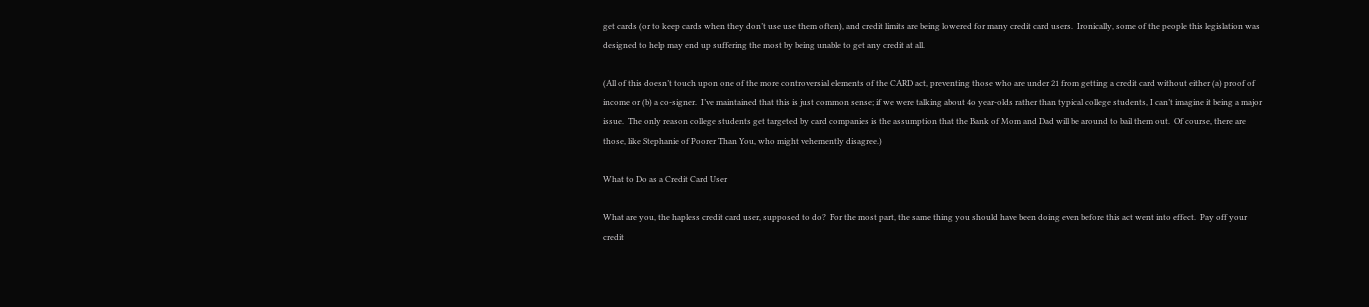get cards (or to keep cards when they don’t use use them often), and credit limits are being lowered for many credit card users.  Ironically, some of the people this legislation was designed to help may end up suffering the most by being unable to get any credit at all.

(All of this doesn’t touch upon one of the more controversial elements of the CARD act, preventing those who are under 21 from getting a credit card without either (a) proof of income or (b) a co-signer.  I’ve maintained that this is just common sense; if we were talking about 4o year-olds rather than typical college students, I can’t imagine it being a major issue.  The only reason college students get targeted by card companies is the assumption that the Bank of Mom and Dad will be around to bail them out.  Of course, there are those, like Stephanie of Poorer Than You, who might vehemently disagree.)

What to Do as a Credit Card User

What are you, the hapless credit card user, supposed to do?  For the most part, the same thing you should have been doing even before this act went into effect.  Pay off your credit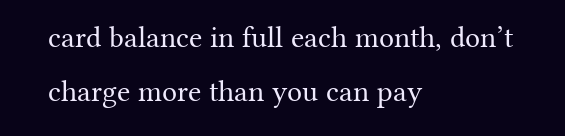card balance in full each month, don’t charge more than you can pay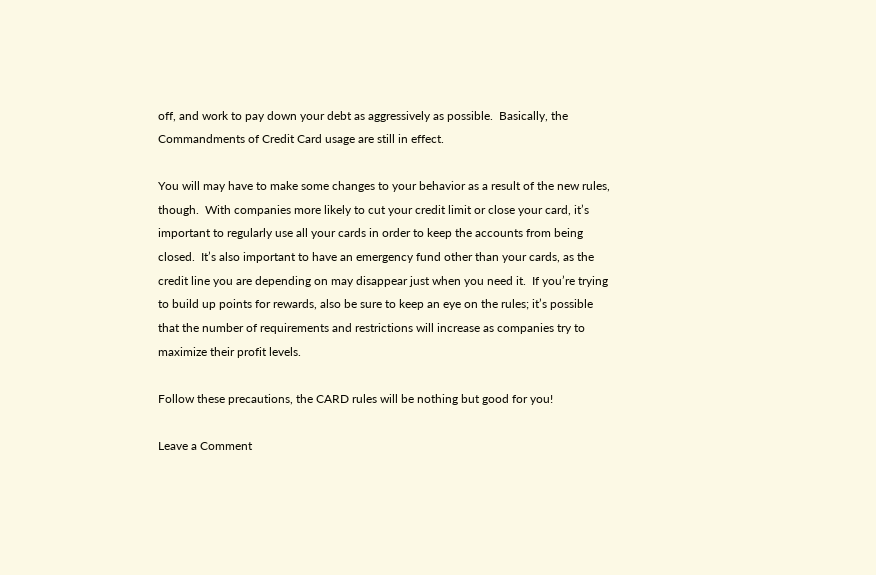off, and work to pay down your debt as aggressively as possible.  Basically, the Commandments of Credit Card usage are still in effect.

You will may have to make some changes to your behavior as a result of the new rules, though.  With companies more likely to cut your credit limit or close your card, it’s important to regularly use all your cards in order to keep the accounts from being closed.  It’s also important to have an emergency fund other than your cards, as the credit line you are depending on may disappear just when you need it.  If you’re trying to build up points for rewards, also be sure to keep an eye on the rules; it’s possible that the number of requirements and restrictions will increase as companies try to maximize their profit levels.

Follow these precautions, the CARD rules will be nothing but good for you!

Leave a Comment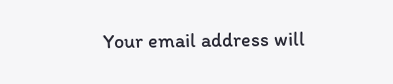Your email address will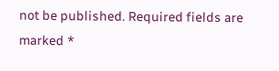not be published. Required fields are marked *